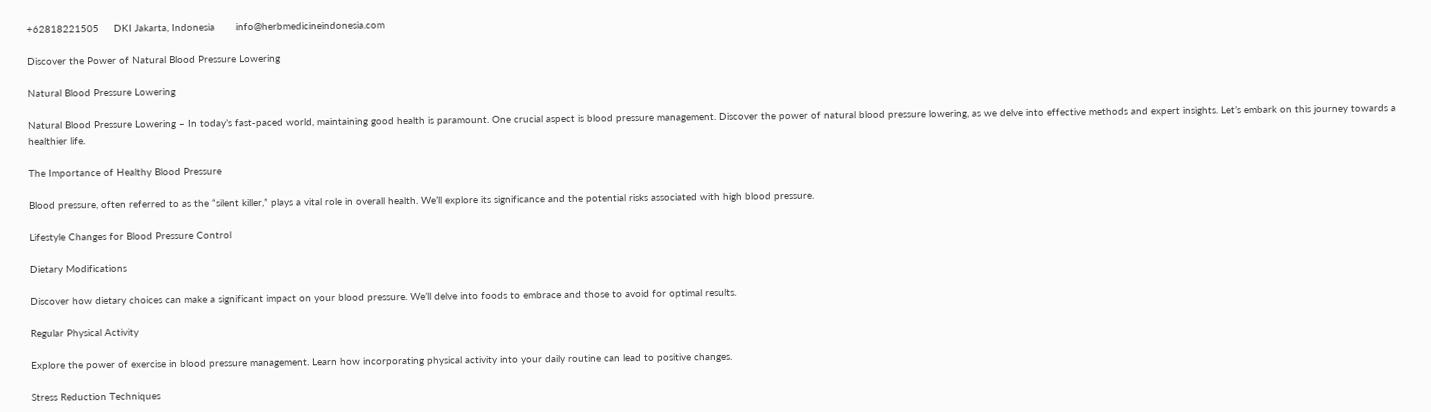+62818221505     DKI Jakarta, Indonesia       info@herbmedicineindonesia.com

Discover the Power of Natural Blood Pressure Lowering

Natural Blood Pressure Lowering

Natural Blood Pressure Lowering – In today’s fast-paced world, maintaining good health is paramount. One crucial aspect is blood pressure management. Discover the power of natural blood pressure lowering, as we delve into effective methods and expert insights. Let’s embark on this journey towards a healthier life.

The Importance of Healthy Blood Pressure

Blood pressure, often referred to as the “silent killer,” plays a vital role in overall health. We’ll explore its significance and the potential risks associated with high blood pressure.

Lifestyle Changes for Blood Pressure Control

Dietary Modifications

Discover how dietary choices can make a significant impact on your blood pressure. We’ll delve into foods to embrace and those to avoid for optimal results.

Regular Physical Activity

Explore the power of exercise in blood pressure management. Learn how incorporating physical activity into your daily routine can lead to positive changes.

Stress Reduction Techniques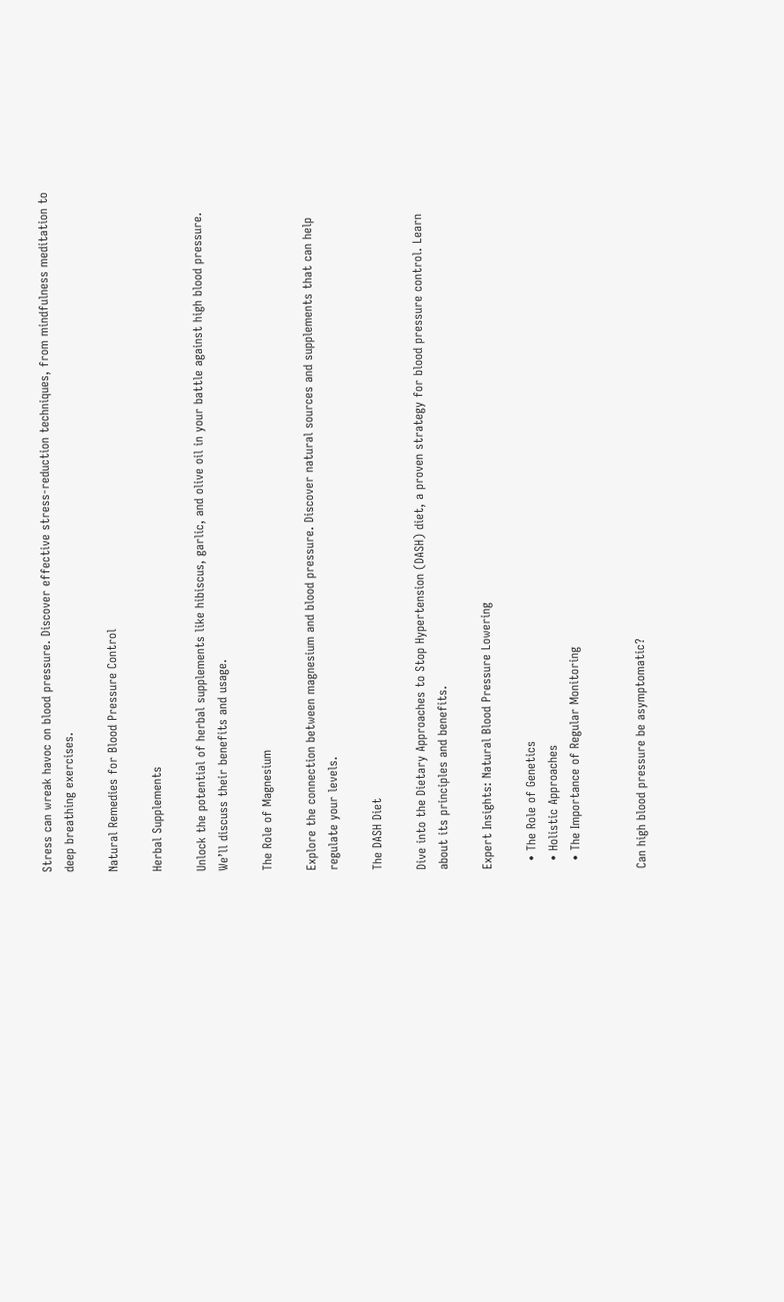Stress can wreak havoc on blood pressure. Discover effective stress-reduction techniques, from mindfulness meditation to deep breathing exercises.

Natural Remedies for Blood Pressure Control

Herbal Supplements

Unlock the potential of herbal supplements like hibiscus, garlic, and olive oil in your battle against high blood pressure. We’ll discuss their benefits and usage.

The Role of Magnesium

Explore the connection between magnesium and blood pressure. Discover natural sources and supplements that can help regulate your levels.

The DASH Diet

Dive into the Dietary Approaches to Stop Hypertension (DASH) diet, a proven strategy for blood pressure control. Learn about its principles and benefits.

Expert Insights: Natural Blood Pressure Lowering

  • The Role of Genetics
  • Holistic Approaches
  • The Importance of Regular Monitoring


Can high blood pressure be asymptomatic?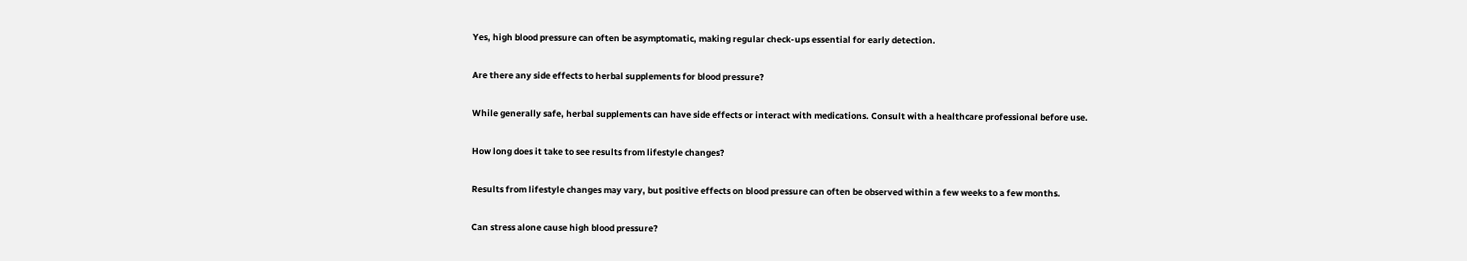Yes, high blood pressure can often be asymptomatic, making regular check-ups essential for early detection.

Are there any side effects to herbal supplements for blood pressure?

While generally safe, herbal supplements can have side effects or interact with medications. Consult with a healthcare professional before use.

How long does it take to see results from lifestyle changes?

Results from lifestyle changes may vary, but positive effects on blood pressure can often be observed within a few weeks to a few months.

Can stress alone cause high blood pressure?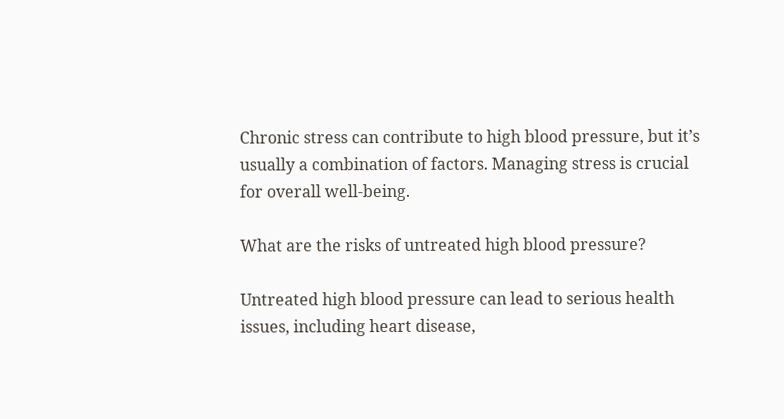Chronic stress can contribute to high blood pressure, but it’s usually a combination of factors. Managing stress is crucial for overall well-being.

What are the risks of untreated high blood pressure?

Untreated high blood pressure can lead to serious health issues, including heart disease,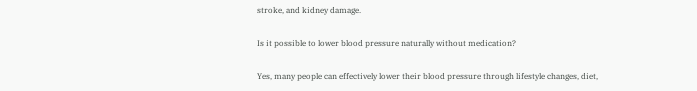stroke, and kidney damage.

Is it possible to lower blood pressure naturally without medication?

Yes, many people can effectively lower their blood pressure through lifestyle changes, diet,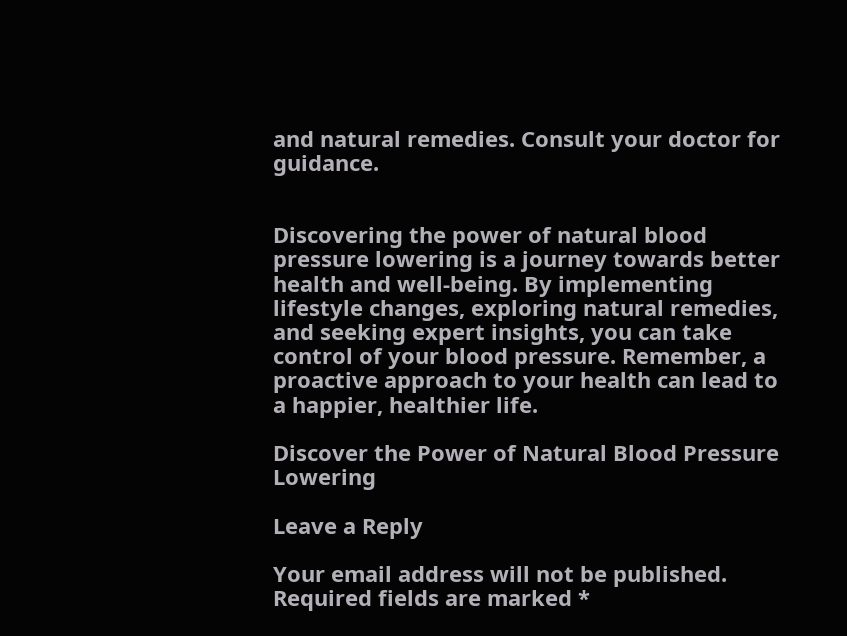and natural remedies. Consult your doctor for guidance.


Discovering the power of natural blood pressure lowering is a journey towards better health and well-being. By implementing lifestyle changes, exploring natural remedies, and seeking expert insights, you can take control of your blood pressure. Remember, a proactive approach to your health can lead to a happier, healthier life.

Discover the Power of Natural Blood Pressure Lowering

Leave a Reply

Your email address will not be published. Required fields are marked *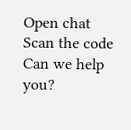Open chat
Scan the code
Can we help you?